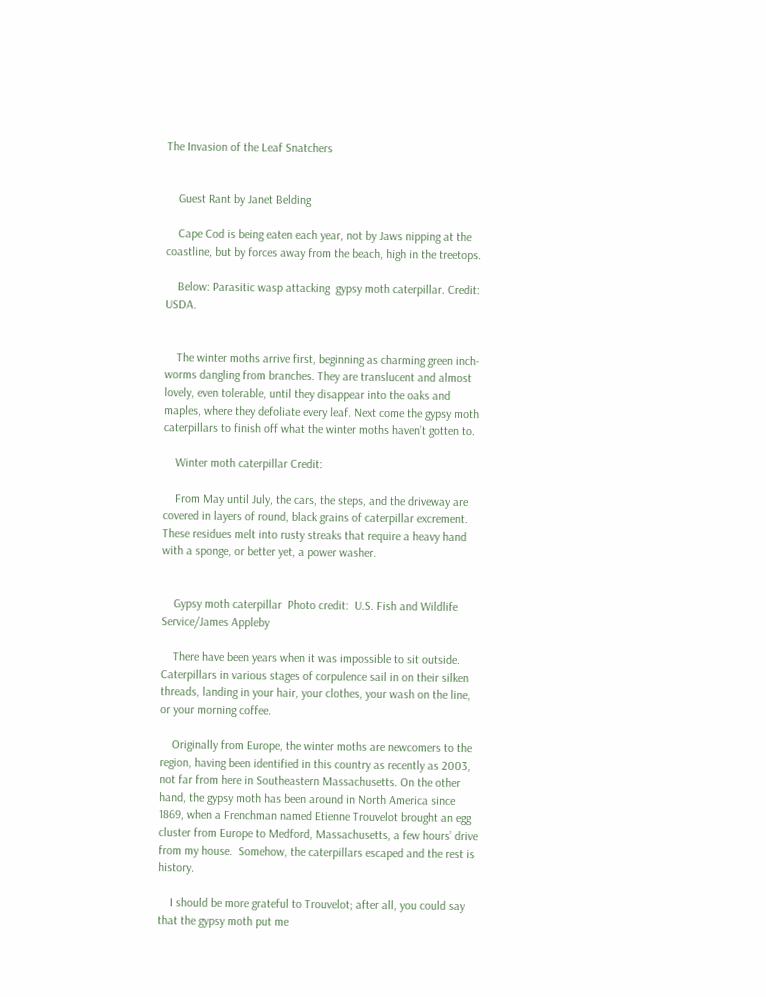The Invasion of the Leaf Snatchers


    Guest Rant by Janet Belding

    Cape Cod is being eaten each year, not by Jaws nipping at the coastline, but by forces away from the beach, high in the treetops.

    Below: Parasitic wasp attacking  gypsy moth caterpillar. Credit: USDA.


    The winter moths arrive first, beginning as charming green inch-worms dangling from branches. They are translucent and almost lovely, even tolerable, until they disappear into the oaks and maples, where they defoliate every leaf. Next come the gypsy moth caterpillars to finish off what the winter moths haven’t gotten to.

    Winter moth caterpillar Credit:

    From May until July, the cars, the steps, and the driveway are covered in layers of round, black grains of caterpillar excrement.  These residues melt into rusty streaks that require a heavy hand with a sponge, or better yet, a power washer.


    Gypsy moth caterpillar  Photo credit:  U.S. Fish and Wildlife Service/James Appleby

    There have been years when it was impossible to sit outside.  Caterpillars in various stages of corpulence sail in on their silken threads, landing in your hair, your clothes, your wash on the line, or your morning coffee.

    Originally from Europe, the winter moths are newcomers to the region, having been identified in this country as recently as 2003, not far from here in Southeastern Massachusetts. On the other hand, the gypsy moth has been around in North America since 1869, when a Frenchman named Etienne Trouvelot brought an egg cluster from Europe to Medford, Massachusetts, a few hours’ drive from my house.  Somehow, the caterpillars escaped and the rest is history.

    I should be more grateful to Trouvelot; after all, you could say that the gypsy moth put me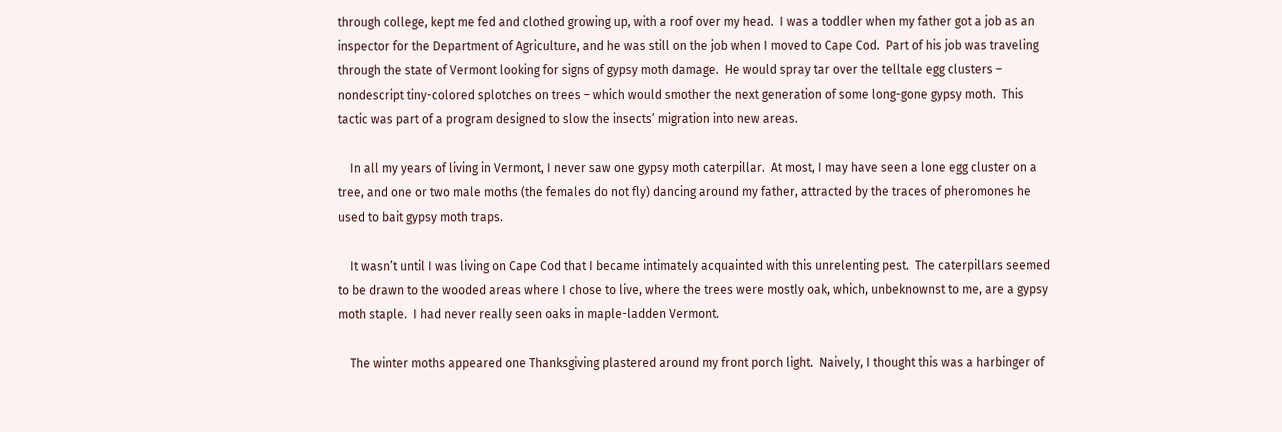through college, kept me fed and clothed growing up, with a roof over my head.  I was a toddler when my father got a job as an inspector for the Department of Agriculture, and he was still on the job when I moved to Cape Cod.  Part of his job was traveling through the state of Vermont looking for signs of gypsy moth damage.  He would spray tar over the telltale egg clusters – nondescript tiny-colored splotches on trees – which would smother the next generation of some long-gone gypsy moth.  This tactic was part of a program designed to slow the insects’ migration into new areas.

    In all my years of living in Vermont, I never saw one gypsy moth caterpillar.  At most, I may have seen a lone egg cluster on a tree, and one or two male moths (the females do not fly) dancing around my father, attracted by the traces of pheromones he used to bait gypsy moth traps.

    It wasn’t until I was living on Cape Cod that I became intimately acquainted with this unrelenting pest.  The caterpillars seemed to be drawn to the wooded areas where I chose to live, where the trees were mostly oak, which, unbeknownst to me, are a gypsy moth staple.  I had never really seen oaks in maple-ladden Vermont.

    The winter moths appeared one Thanksgiving plastered around my front porch light.  Naively, I thought this was a harbinger of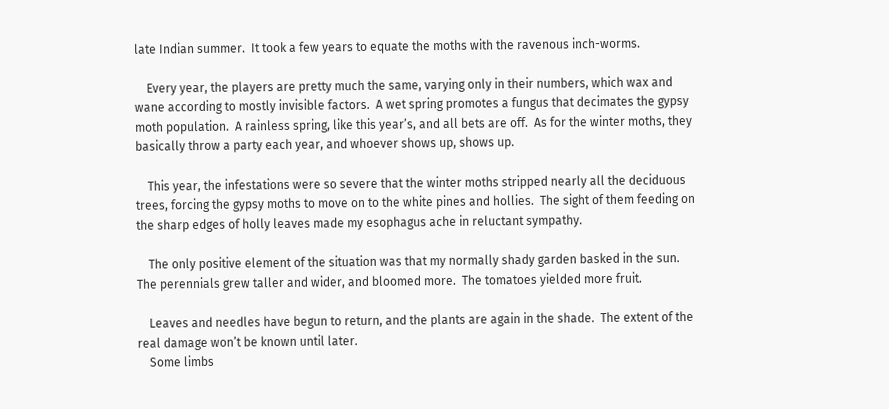late Indian summer.  It took a few years to equate the moths with the ravenous inch-worms.

    Every year, the players are pretty much the same, varying only in their numbers, which wax and wane according to mostly invisible factors.  A wet spring promotes a fungus that decimates the gypsy moth population.  A rainless spring, like this year’s, and all bets are off.  As for the winter moths, they basically throw a party each year, and whoever shows up, shows up.

    This year, the infestations were so severe that the winter moths stripped nearly all the deciduous trees, forcing the gypsy moths to move on to the white pines and hollies.  The sight of them feeding on the sharp edges of holly leaves made my esophagus ache in reluctant sympathy.

    The only positive element of the situation was that my normally shady garden basked in the sun.  The perennials grew taller and wider, and bloomed more.  The tomatoes yielded more fruit.

    Leaves and needles have begun to return, and the plants are again in the shade.  The extent of the real damage won’t be known until later.
    Some limbs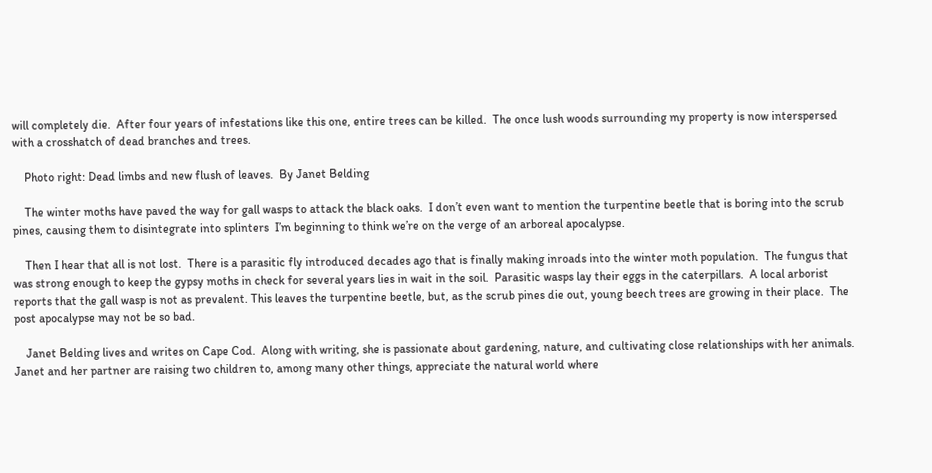will completely die.  After four years of infestations like this one, entire trees can be killed.  The once lush woods surrounding my property is now interspersed with a crosshatch of dead branches and trees.

    Photo right: Dead limbs and new flush of leaves.  By Janet Belding

    The winter moths have paved the way for gall wasps to attack the black oaks.  I don’t even want to mention the turpentine beetle that is boring into the scrub pines, causing them to disintegrate into splinters  I’m beginning to think we’re on the verge of an arboreal apocalypse.

    Then I hear that all is not lost.  There is a parasitic fly introduced decades ago that is finally making inroads into the winter moth population.  The fungus that was strong enough to keep the gypsy moths in check for several years lies in wait in the soil.  Parasitic wasps lay their eggs in the caterpillars.  A local arborist reports that the gall wasp is not as prevalent. This leaves the turpentine beetle, but, as the scrub pines die out, young beech trees are growing in their place.  The post apocalypse may not be so bad.

    Janet Belding lives and writes on Cape Cod.  Along with writing, she is passionate about gardening, nature, and cultivating close relationships with her animals.  Janet and her partner are raising two children to, among many other things, appreciate the natural world where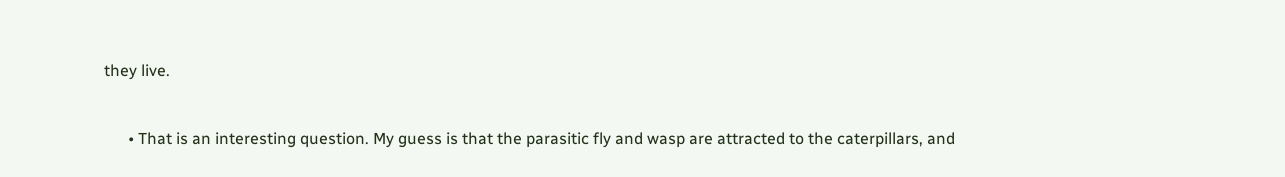they live.


      • That is an interesting question. My guess is that the parasitic fly and wasp are attracted to the caterpillars, and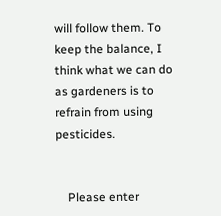will follow them. To keep the balance, I think what we can do as gardeners is to refrain from using pesticides.


    Please enter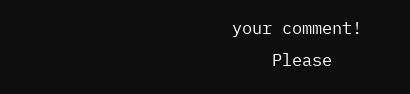your comment!
    Please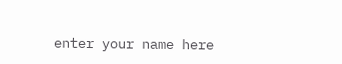enter your name here